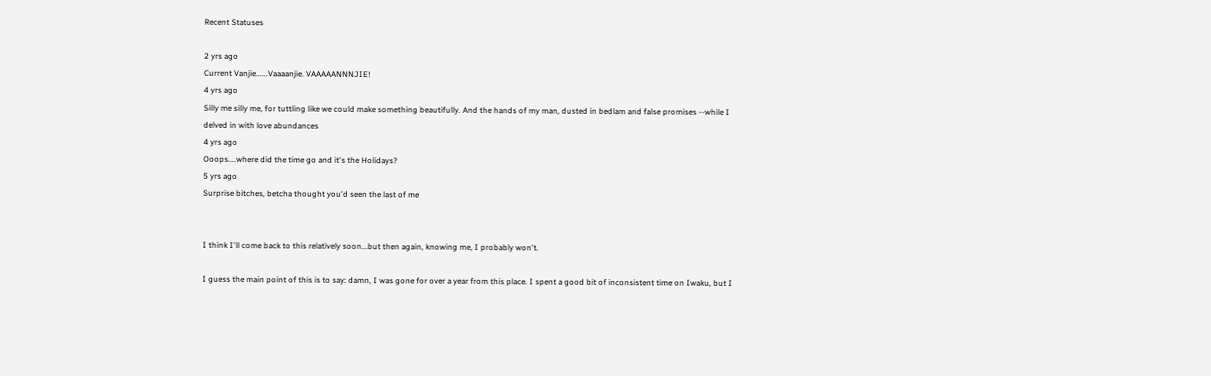Recent Statuses

2 yrs ago
Current Vanjie......Vaaaanjie. VAAAAANNNJIE!
4 yrs ago
Silly me silly me, for tuttling like we could make something beautifully. And the hands of my man, dusted in bedlam and false promises --while I delved in with love abundances
4 yrs ago
Ooops....where did the time go and it's the Holidays?
5 yrs ago
Surprise bitches, betcha thought you'd seen the last of me


I think I'll come back to this relatively soon...but then again, knowing me, I probably won't.

I guess the main point of this is to say: damn, I was gone for over a year from this place. I spent a good bit of inconsistent time on Iwaku, but I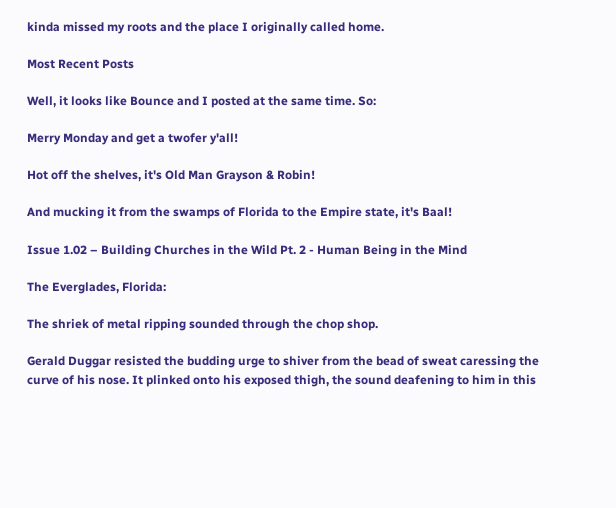kinda missed my roots and the place I originally called home.

Most Recent Posts

Well, it looks like Bounce and I posted at the same time. So:

Merry Monday and get a twofer y'all!

Hot off the shelves, it's Old Man Grayson & Robin!

And mucking it from the swamps of Florida to the Empire state, it's Baal!

Issue 1.02 – Building Churches in the Wild Pt. 2 - Human Being in the Mind

The Everglades, Florida:

The shriek of metal ripping sounded through the chop shop.

Gerald Duggar resisted the budding urge to shiver from the bead of sweat caressing the curve of his nose. It plinked onto his exposed thigh, the sound deafening to him in this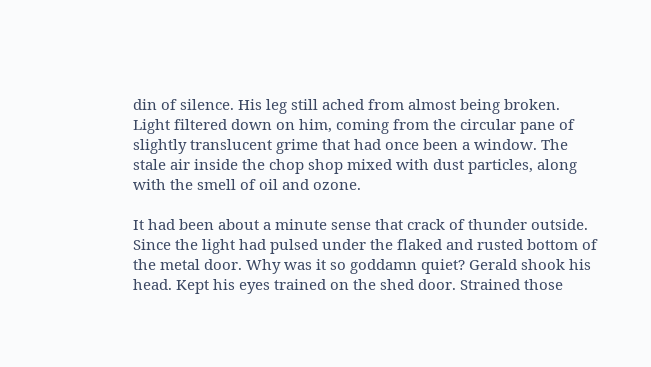din of silence. His leg still ached from almost being broken. Light filtered down on him, coming from the circular pane of slightly translucent grime that had once been a window. The stale air inside the chop shop mixed with dust particles, along with the smell of oil and ozone.

It had been about a minute sense that crack of thunder outside. Since the light had pulsed under the flaked and rusted bottom of the metal door. Why was it so goddamn quiet? Gerald shook his head. Kept his eyes trained on the shed door. Strained those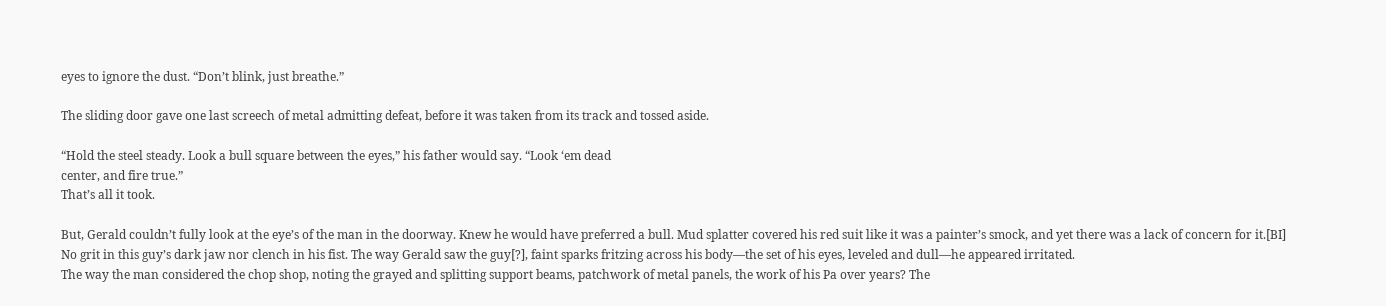eyes to ignore the dust. “Don’t blink, just breathe.”

The sliding door gave one last screech of metal admitting defeat, before it was taken from its track and tossed aside.

“Hold the steel steady. Look a bull square between the eyes,” his father would say. “Look ‘em dead
center, and fire true.”
That’s all it took.

But, Gerald couldn’t fully look at the eye’s of the man in the doorway. Knew he would have preferred a bull. Mud splatter covered his red suit like it was a painter’s smock, and yet there was a lack of concern for it.[BI] No grit in this guy’s dark jaw nor clench in his fist. The way Gerald saw the guy[?], faint sparks fritzing across his body—the set of his eyes, leveled and dull—he appeared irritated.
The way the man considered the chop shop, noting the grayed and splitting support beams, patchwork of metal panels, the work of his Pa over years? The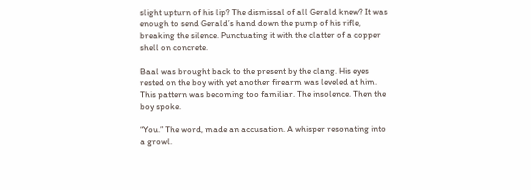slight upturn of his lip? The dismissal of all Gerald knew? It was enough to send Gerald’s hand down the pump of his rifle, breaking the silence. Punctuating it with the clatter of a copper shell on concrete.

Baal was brought back to the present by the clang. His eyes rested on the boy with yet another firearm was leveled at him. This pattern was becoming too familiar. The insolence. Then the boy spoke.

“You.” The word, made an accusation. A whisper resonating into a growl.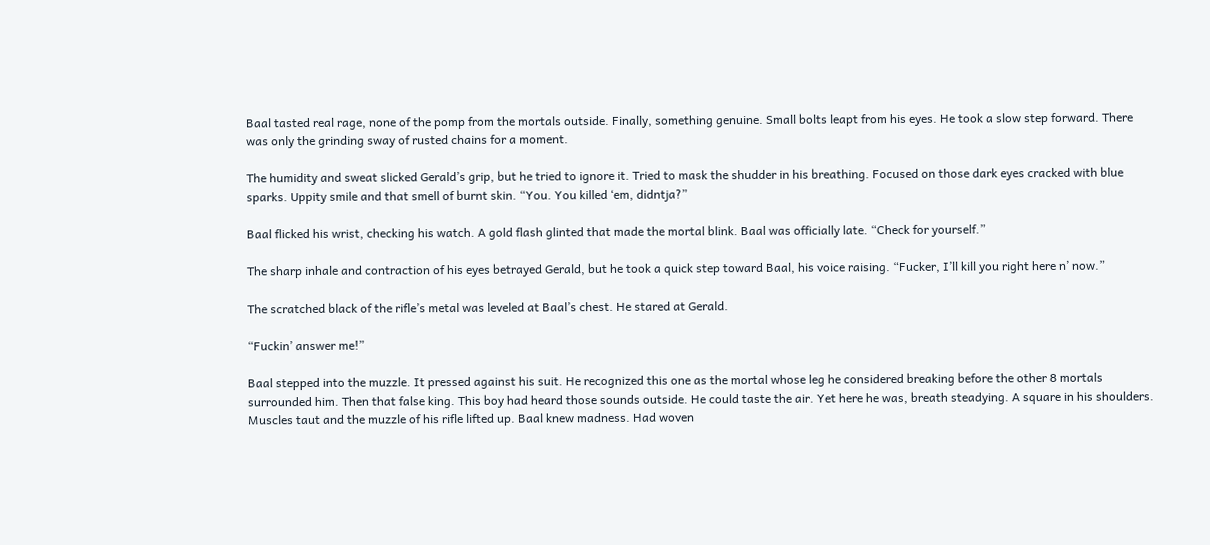Baal tasted real rage, none of the pomp from the mortals outside. Finally, something genuine. Small bolts leapt from his eyes. He took a slow step forward. There was only the grinding sway of rusted chains for a moment.

The humidity and sweat slicked Gerald’s grip, but he tried to ignore it. Tried to mask the shudder in his breathing. Focused on those dark eyes cracked with blue sparks. Uppity smile and that smell of burnt skin. “You. You killed ‘em, didntja?”

Baal flicked his wrist, checking his watch. A gold flash glinted that made the mortal blink. Baal was officially late. “Check for yourself.”

The sharp inhale and contraction of his eyes betrayed Gerald, but he took a quick step toward Baal, his voice raising. “Fucker, I’ll kill you right here n’ now.”

The scratched black of the rifle’s metal was leveled at Baal’s chest. He stared at Gerald.

“Fuckin’ answer me!”

Baal stepped into the muzzle. It pressed against his suit. He recognized this one as the mortal whose leg he considered breaking before the other 8 mortals surrounded him. Then that false king. This boy had heard those sounds outside. He could taste the air. Yet here he was, breath steadying. A square in his shoulders. Muscles taut and the muzzle of his rifle lifted up. Baal knew madness. Had woven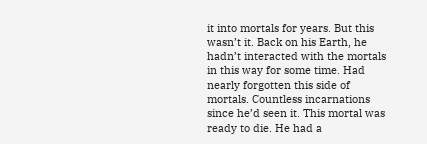it into mortals for years. But this wasn’t it. Back on his Earth, he hadn’t interacted with the mortals in this way for some time. Had nearly forgotten this side of mortals. Countless incarnations since he’d seen it. This mortal was ready to die. He had a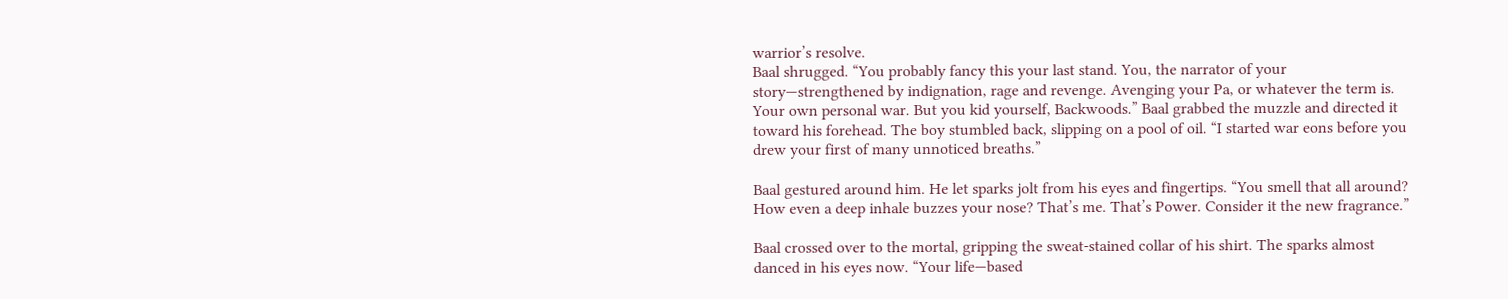warrior’s resolve.
Baal shrugged. “You probably fancy this your last stand. You, the narrator of your story—strengthened by indignation, rage and revenge. Avenging your Pa, or whatever the term is. Your own personal war. But you kid yourself, Backwoods.” Baal grabbed the muzzle and directed it toward his forehead. The boy stumbled back, slipping on a pool of oil. “I started war eons before you drew your first of many unnoticed breaths.”

Baal gestured around him. He let sparks jolt from his eyes and fingertips. “You smell that all around? How even a deep inhale buzzes your nose? That’s me. That’s Power. Consider it the new fragrance.”

Baal crossed over to the mortal, gripping the sweat-stained collar of his shirt. The sparks almost danced in his eyes now. “Your life—based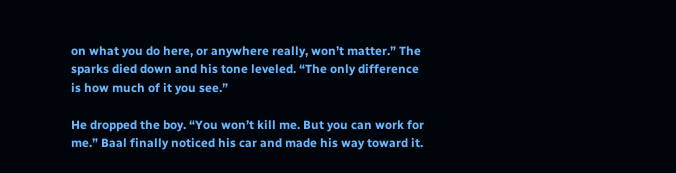on what you do here, or anywhere really, won’t matter.” The sparks died down and his tone leveled. “The only difference is how much of it you see.”

He dropped the boy. “You won’t kill me. But you can work for me.” Baal finally noticed his car and made his way toward it.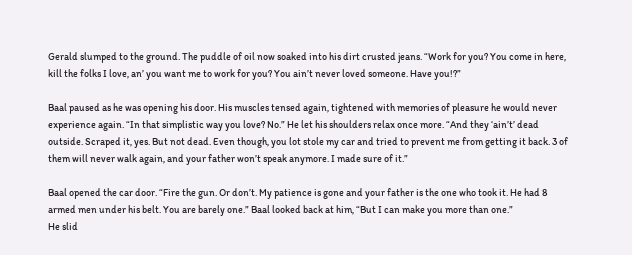Gerald slumped to the ground. The puddle of oil now soaked into his dirt crusted jeans. “Work for you? You come in here, kill the folks I love, an’ you want me to work for you? You ain’t never loved someone. Have you!?”

Baal paused as he was opening his door. His muscles tensed again, tightened with memories of pleasure he would never experience again. “In that simplistic way you love? No.” He let his shoulders relax once more. “And they ‘ain’t’ dead outside. Scraped it, yes. But not dead. Even though, you lot stole my car and tried to prevent me from getting it back. 3 of them will never walk again, and your father won’t speak anymore. I made sure of it.”

Baal opened the car door. “Fire the gun. Or don’t. My patience is gone and your father is the one who took it. He had 8 armed men under his belt. You are barely one.” Baal looked back at him, “But I can make you more than one.”
He slid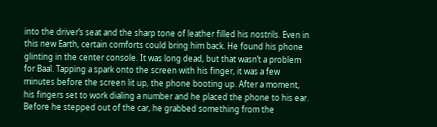into the driver’s seat and the sharp tone of leather filled his nostrils. Even in this new Earth, certain comforts could bring him back. He found his phone glinting in the center console. It was long dead, but that wasn’t a problem for Baal. Tapping a spark onto the screen with his finger, it was a few minutes before the screen lit up, the phone booting up. After a moment, his fingers set to work dialing a number and he placed the phone to his ear. Before he stepped out of the car, he grabbed something from the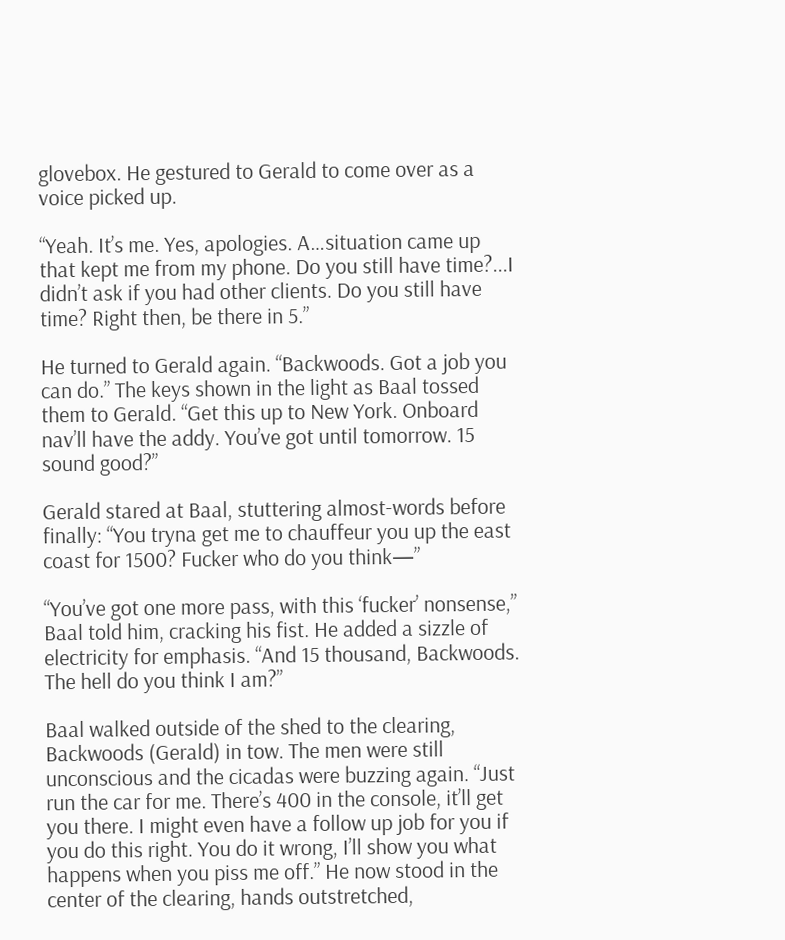glovebox. He gestured to Gerald to come over as a voice picked up.

“Yeah. It’s me. Yes, apologies. A…situation came up that kept me from my phone. Do you still have time?...I didn’t ask if you had other clients. Do you still have time? Right then, be there in 5.”

He turned to Gerald again. “Backwoods. Got a job you can do.” The keys shown in the light as Baal tossed them to Gerald. “Get this up to New York. Onboard nav’ll have the addy. You’ve got until tomorrow. 15 sound good?”

Gerald stared at Baal, stuttering almost-words before finally: “You tryna get me to chauffeur you up the east coast for 1500? Fucker who do you think—”

“You’ve got one more pass, with this ‘fucker’ nonsense,” Baal told him, cracking his fist. He added a sizzle of electricity for emphasis. “And 15 thousand, Backwoods. The hell do you think I am?”

Baal walked outside of the shed to the clearing, Backwoods (Gerald) in tow. The men were still unconscious and the cicadas were buzzing again. “Just run the car for me. There’s 400 in the console, it’ll get you there. I might even have a follow up job for you if you do this right. You do it wrong, I’ll show you what happens when you piss me off.” He now stood in the center of the clearing, hands outstretched,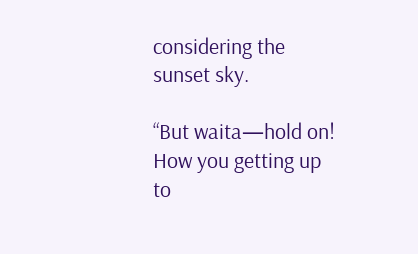considering the sunset sky.

“But waita—hold on! How you getting up to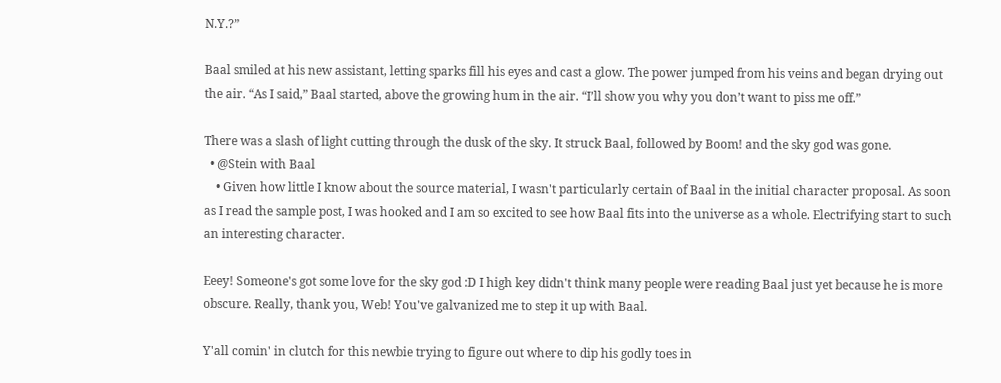N.Y.?”

Baal smiled at his new assistant, letting sparks fill his eyes and cast a glow. The power jumped from his veins and began drying out the air. “As I said,” Baal started, above the growing hum in the air. “I’ll show you why you don’t want to piss me off.”

There was a slash of light cutting through the dusk of the sky. It struck Baal, followed by Boom! and the sky god was gone.
  • @Stein with Baal
    • Given how little I know about the source material, I wasn't particularly certain of Baal in the initial character proposal. As soon as I read the sample post, I was hooked and I am so excited to see how Baal fits into the universe as a whole. Electrifying start to such an interesting character.

Eeey! Someone's got some love for the sky god :D I high key didn't think many people were reading Baal just yet because he is more obscure. Really, thank you, Web! You've galvanized me to step it up with Baal.

Y'all comin' in clutch for this newbie trying to figure out where to dip his godly toes in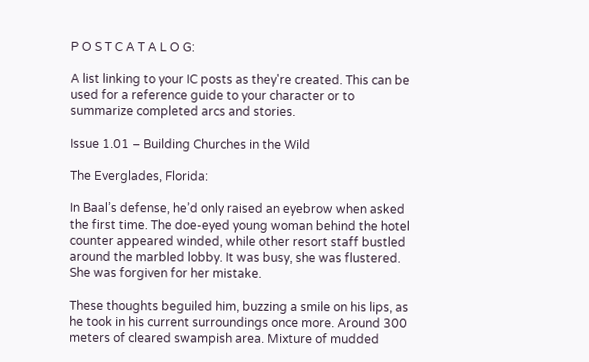P O S T C A T A L O G:

A list linking to your IC posts as they're created. This can be used for a reference guide to your character or to summarize completed arcs and stories.

Issue 1.01 – Building Churches in the Wild

The Everglades, Florida:

In Baal’s defense, he’d only raised an eyebrow when asked the first time. The doe-eyed young woman behind the hotel counter appeared winded, while other resort staff bustled around the marbled lobby. It was busy, she was flustered. She was forgiven for her mistake.

These thoughts beguiled him, buzzing a smile on his lips, as he took in his current surroundings once more. Around 300 meters of cleared swampish area. Mixture of mudded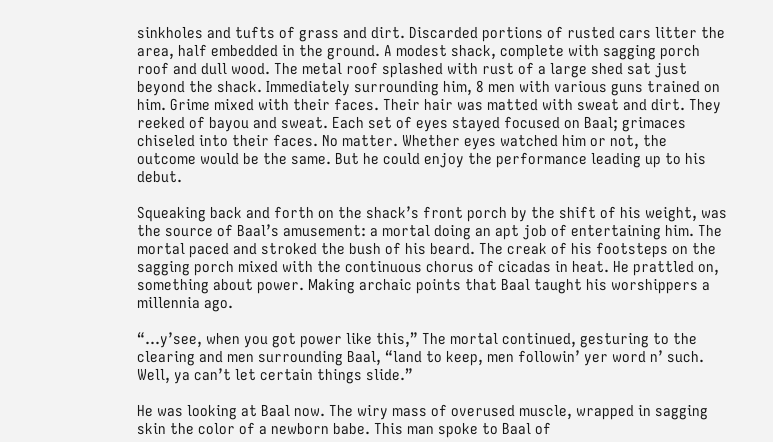sinkholes and tufts of grass and dirt. Discarded portions of rusted cars litter the area, half embedded in the ground. A modest shack, complete with sagging porch roof and dull wood. The metal roof splashed with rust of a large shed sat just beyond the shack. Immediately surrounding him, 8 men with various guns trained on him. Grime mixed with their faces. Their hair was matted with sweat and dirt. They reeked of bayou and sweat. Each set of eyes stayed focused on Baal; grimaces chiseled into their faces. No matter. Whether eyes watched him or not, the outcome would be the same. But he could enjoy the performance leading up to his debut.

Squeaking back and forth on the shack’s front porch by the shift of his weight, was the source of Baal’s amusement: a mortal doing an apt job of entertaining him. The mortal paced and stroked the bush of his beard. The creak of his footsteps on the sagging porch mixed with the continuous chorus of cicadas in heat. He prattled on, something about power. Making archaic points that Baal taught his worshippers a millennia ago.

“…y’see, when you got power like this,” The mortal continued, gesturing to the clearing and men surrounding Baal, “land to keep, men followin’ yer word n’ such. Well, ya can’t let certain things slide.”

He was looking at Baal now. The wiry mass of overused muscle, wrapped in sagging skin the color of a newborn babe. This man spoke to Baal of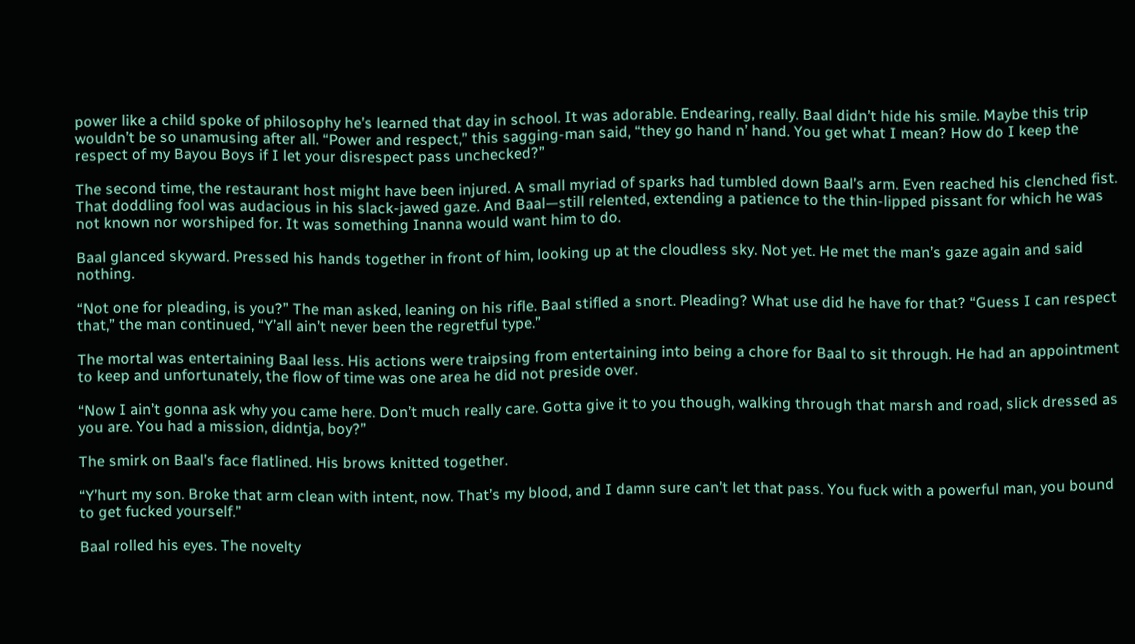power like a child spoke of philosophy he’s learned that day in school. It was adorable. Endearing, really. Baal didn’t hide his smile. Maybe this trip wouldn’t be so unamusing after all. “Power and respect,” this sagging-man said, “they go hand n’ hand. You get what I mean? How do I keep the respect of my Bayou Boys if I let your disrespect pass unchecked?”

The second time, the restaurant host might have been injured. A small myriad of sparks had tumbled down Baal’s arm. Even reached his clenched fist. That doddling fool was audacious in his slack-jawed gaze. And Baal—still relented, extending a patience to the thin-lipped pissant for which he was not known nor worshiped for. It was something Inanna would want him to do.

Baal glanced skyward. Pressed his hands together in front of him, looking up at the cloudless sky. Not yet. He met the man’s gaze again and said nothing.

“Not one for pleading, is you?” The man asked, leaning on his rifle. Baal stifled a snort. Pleading? What use did he have for that? “Guess I can respect that,” the man continued, “Y’all ain’t never been the regretful type.”

The mortal was entertaining Baal less. His actions were traipsing from entertaining into being a chore for Baal to sit through. He had an appointment to keep and unfortunately, the flow of time was one area he did not preside over.

“Now I ain’t gonna ask why you came here. Don’t much really care. Gotta give it to you though, walking through that marsh and road, slick dressed as you are. You had a mission, didntja, boy?”

The smirk on Baal’s face flatlined. His brows knitted together.

“Y’hurt my son. Broke that arm clean with intent, now. That’s my blood, and I damn sure can’t let that pass. You fuck with a powerful man, you bound to get fucked yourself.”

Baal rolled his eyes. The novelty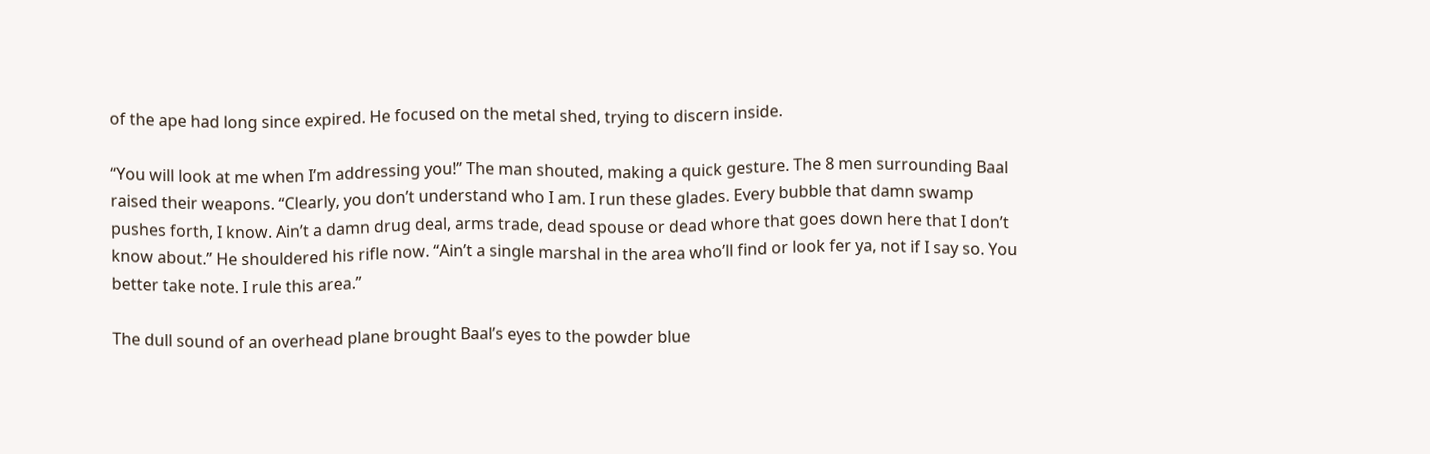of the ape had long since expired. He focused on the metal shed, trying to discern inside.

“You will look at me when I’m addressing you!” The man shouted, making a quick gesture. The 8 men surrounding Baal raised their weapons. “Clearly, you don’t understand who I am. I run these glades. Every bubble that damn swamp pushes forth, I know. Ain’t a damn drug deal, arms trade, dead spouse or dead whore that goes down here that I don’t know about.” He shouldered his rifle now. “Ain’t a single marshal in the area who’ll find or look fer ya, not if I say so. You better take note. I rule this area.”

The dull sound of an overhead plane brought Baal’s eyes to the powder blue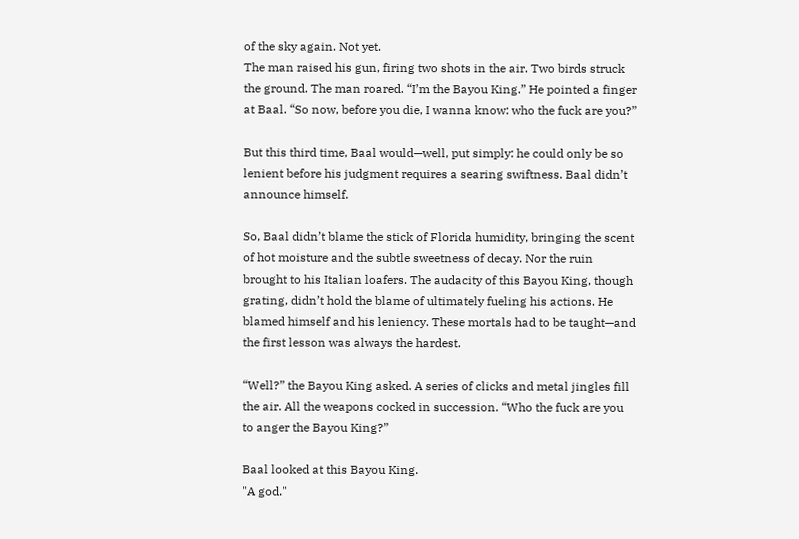of the sky again. Not yet.
The man raised his gun, firing two shots in the air. Two birds struck the ground. The man roared. “I’m the Bayou King.” He pointed a finger at Baal. “So now, before you die, I wanna know: who the fuck are you?”

But this third time, Baal would—well, put simply: he could only be so lenient before his judgment requires a searing swiftness. Baal didn’t announce himself.

So, Baal didn’t blame the stick of Florida humidity, bringing the scent of hot moisture and the subtle sweetness of decay. Nor the ruin brought to his Italian loafers. The audacity of this Bayou King, though grating, didn’t hold the blame of ultimately fueling his actions. He blamed himself and his leniency. These mortals had to be taught—and the first lesson was always the hardest.

“Well?” the Bayou King asked. A series of clicks and metal jingles fill the air. All the weapons cocked in succession. “Who the fuck are you to anger the Bayou King?”

Baal looked at this Bayou King.
"A god."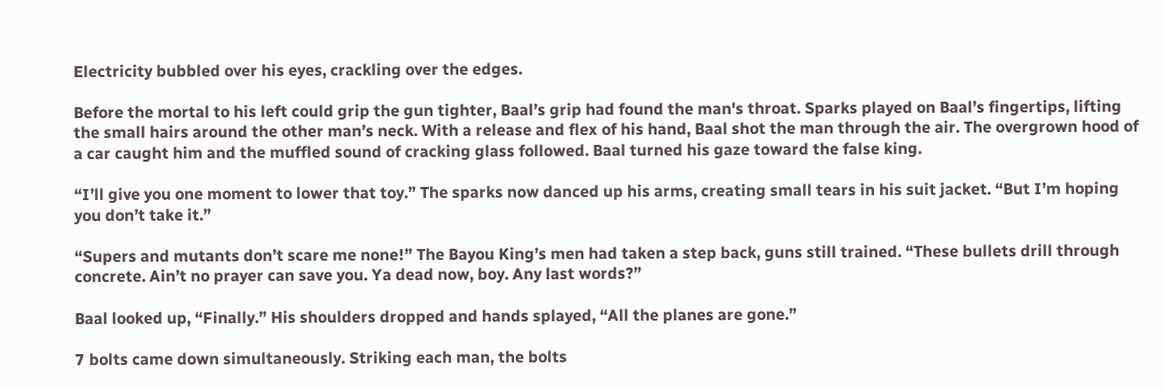Electricity bubbled over his eyes, crackling over the edges.

Before the mortal to his left could grip the gun tighter, Baal’s grip had found the man's throat. Sparks played on Baal’s fingertips, lifting the small hairs around the other man’s neck. With a release and flex of his hand, Baal shot the man through the air. The overgrown hood of a car caught him and the muffled sound of cracking glass followed. Baal turned his gaze toward the false king.

“I’ll give you one moment to lower that toy.” The sparks now danced up his arms, creating small tears in his suit jacket. “But I’m hoping you don’t take it.”

“Supers and mutants don’t scare me none!” The Bayou King’s men had taken a step back, guns still trained. “These bullets drill through concrete. Ain’t no prayer can save you. Ya dead now, boy. Any last words?”

Baal looked up, “Finally.” His shoulders dropped and hands splayed, “All the planes are gone.”

7 bolts came down simultaneously. Striking each man, the bolts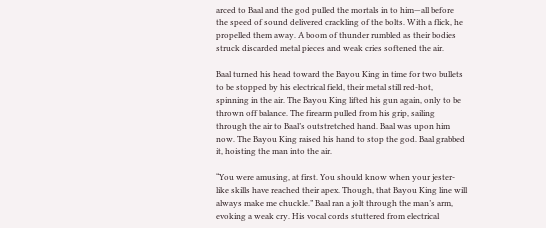arced to Baal and the god pulled the mortals in to him—all before the speed of sound delivered crackling of the bolts. With a flick, he propelled them away. A boom of thunder rumbled as their bodies struck discarded metal pieces and weak cries softened the air.

Baal turned his head toward the Bayou King in time for two bullets to be stopped by his electrical field, their metal still red-hot, spinning in the air. The Bayou King lifted his gun again, only to be thrown off balance. The firearm pulled from his grip, sailing through the air to Baal’s outstretched hand. Baal was upon him now. The Bayou King raised his hand to stop the god. Baal grabbed it, hoisting the man into the air.

“You were amusing, at first. You should know when your jester-like skills have reached their apex. Though, that Bayou King line will always make me chuckle.” Baal ran a jolt through the man’s arm, evoking a weak cry. His vocal cords stuttered from electrical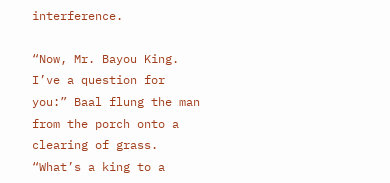interference.

“Now, Mr. Bayou King. I’ve a question for you:” Baal flung the man from the porch onto a clearing of grass. “What’s a king to a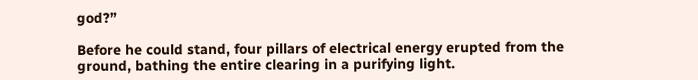god?”

Before he could stand, four pillars of electrical energy erupted from the ground, bathing the entire clearing in a purifying light.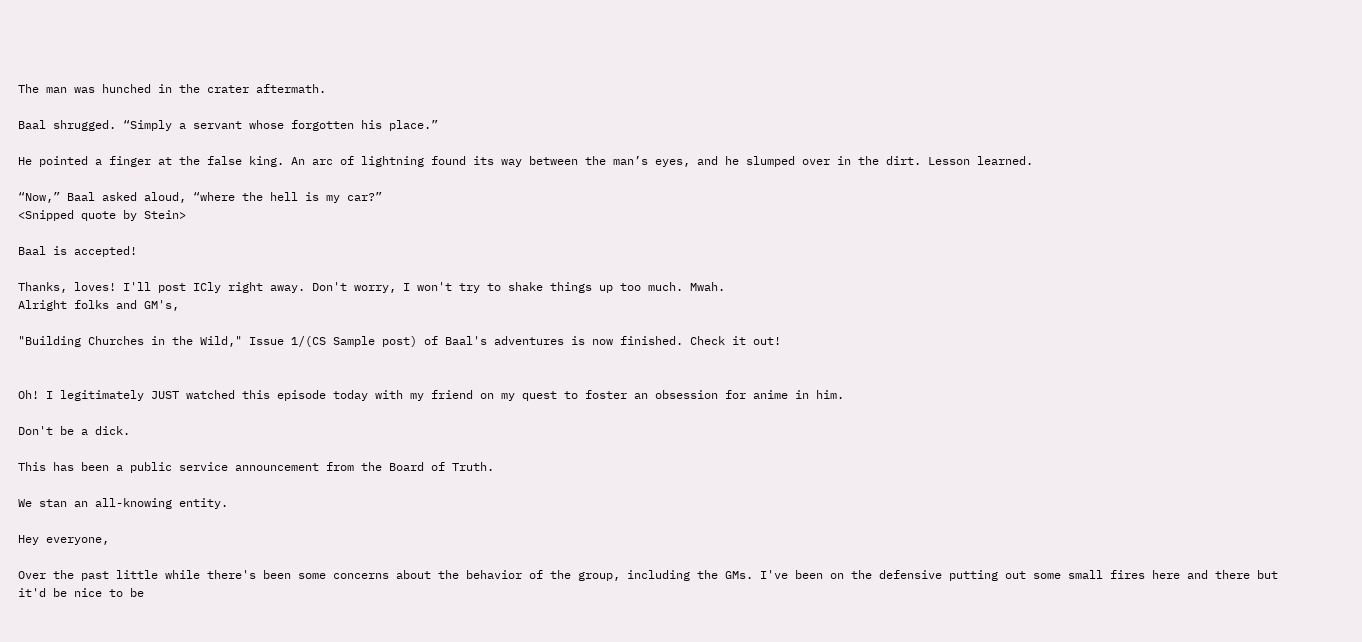The man was hunched in the crater aftermath.

Baal shrugged. “Simply a servant whose forgotten his place.”

He pointed a finger at the false king. An arc of lightning found its way between the man’s eyes, and he slumped over in the dirt. Lesson learned.

“Now,” Baal asked aloud, “where the hell is my car?”
<Snipped quote by Stein>

Baal is accepted!

Thanks, loves! I'll post ICly right away. Don't worry, I won't try to shake things up too much. Mwah.
Alright folks and GM's,

"Building Churches in the Wild," Issue 1/(CS Sample post) of Baal's adventures is now finished. Check it out!


Oh! I legitimately JUST watched this episode today with my friend on my quest to foster an obsession for anime in him.

Don't be a dick.

This has been a public service announcement from the Board of Truth.

We stan an all-knowing entity.

Hey everyone,

Over the past little while there's been some concerns about the behavior of the group, including the GMs. I've been on the defensive putting out some small fires here and there but it'd be nice to be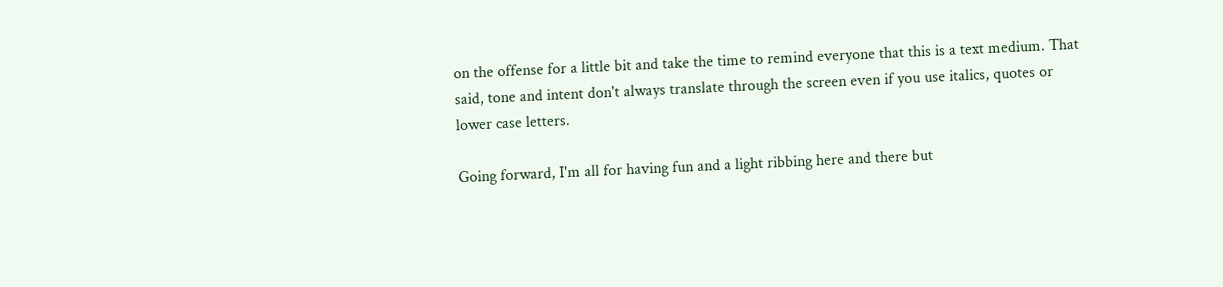on the offense for a little bit and take the time to remind everyone that this is a text medium. That said, tone and intent don't always translate through the screen even if you use italics, quotes or lower case letters.

Going forward, I'm all for having fun and a light ribbing here and there but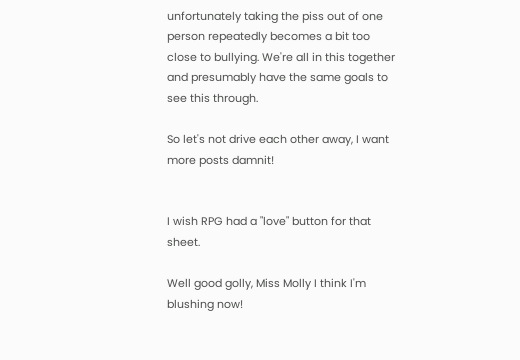unfortunately taking the piss out of one person repeatedly becomes a bit too close to bullying. We're all in this together and presumably have the same goals to see this through.

So let's not drive each other away, I want more posts damnit!


I wish RPG had a "love" button for that sheet.

Well good golly, Miss Molly I think I'm blushing now!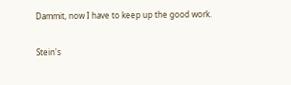Dammit, now I have to keep up the good work.

Stein's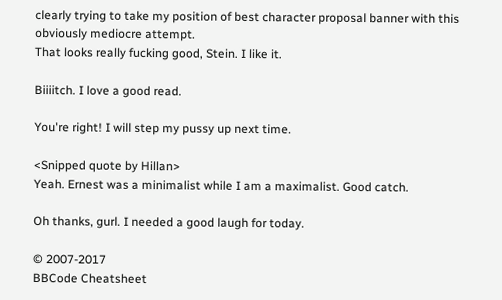clearly trying to take my position of best character proposal banner with this obviously mediocre attempt.
That looks really fucking good, Stein. I like it.

Biiiitch. I love a good read.

You're right! I will step my pussy up next time.

<Snipped quote by Hillan>
Yeah. Ernest was a minimalist while I am a maximalist. Good catch.

Oh thanks, gurl. I needed a good laugh for today.

© 2007-2017
BBCode Cheatsheet